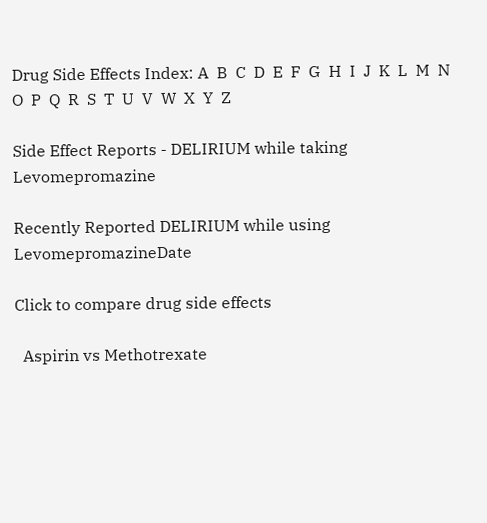Drug Side Effects Index: A  B  C  D  E  F  G  H  I  J  K  L  M  N  O  P  Q  R  S  T  U  V  W  X  Y  Z

Side Effect Reports - DELIRIUM while taking Levomepromazine

Recently Reported DELIRIUM while using LevomepromazineDate

Click to compare drug side effects

  Aspirin vs Methotrexate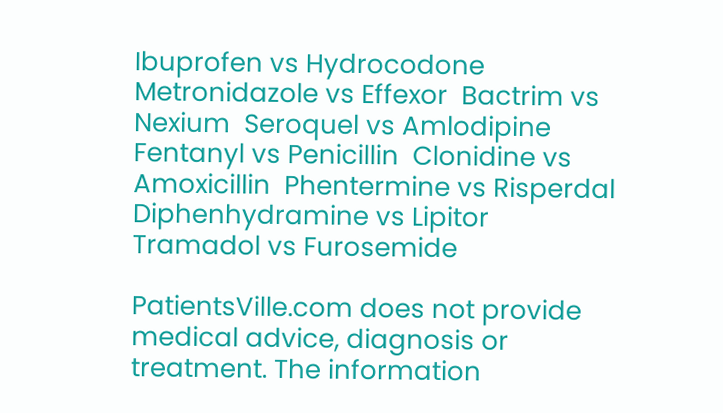Ibuprofen vs Hydrocodone  Metronidazole vs Effexor  Bactrim vs Nexium  Seroquel vs Amlodipine  Fentanyl vs Penicillin  Clonidine vs Amoxicillin  Phentermine vs Risperdal  Diphenhydramine vs Lipitor  Tramadol vs Furosemide

PatientsVille.com does not provide medical advice, diagnosis or treatment. The information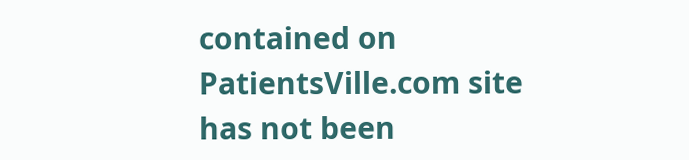contained on PatientsVille.com site has not been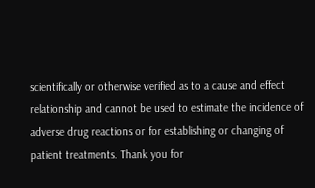scientifically or otherwise verified as to a cause and effect relationship and cannot be used to estimate the incidence of adverse drug reactions or for establishing or changing of patient treatments. Thank you for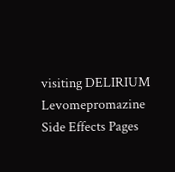visiting DELIRIUM Levomepromazine Side Effects Pages